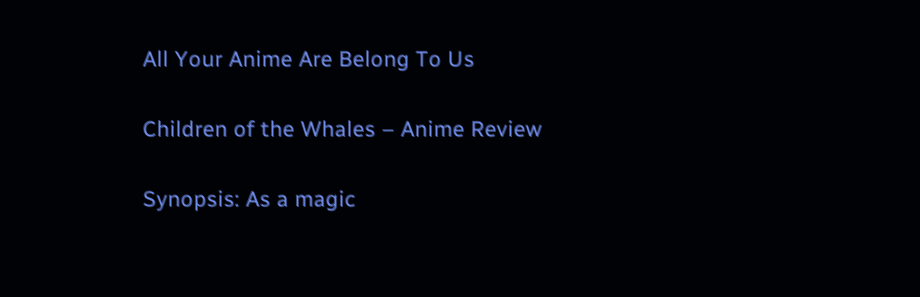All Your Anime Are Belong To Us

Children of the Whales – Anime Review

Synopsis: As a magic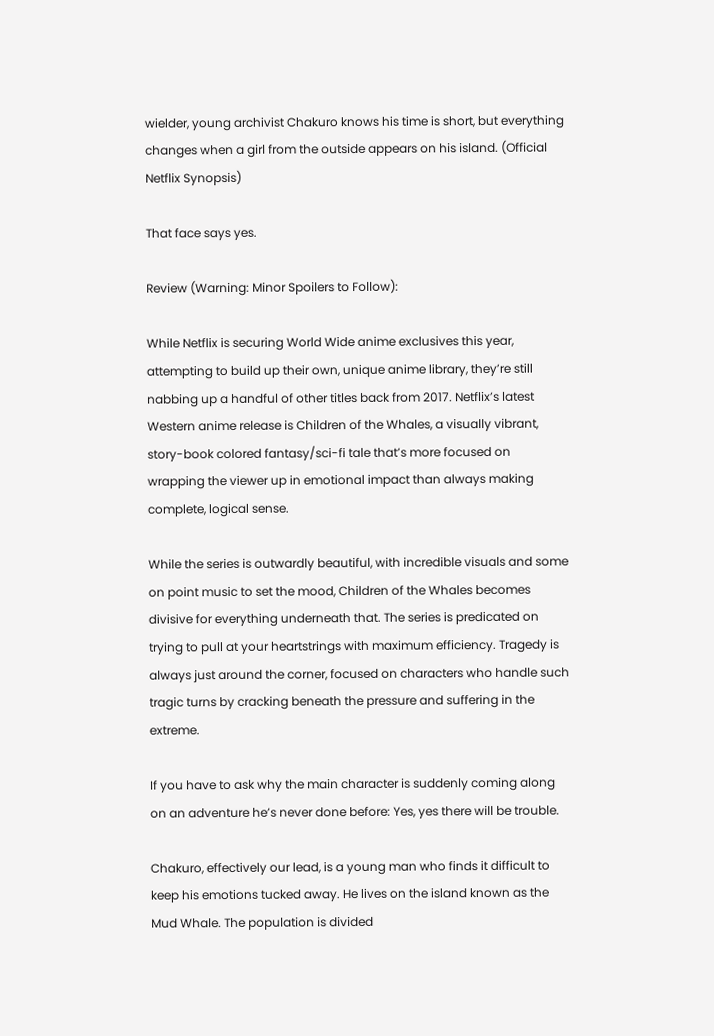wielder, young archivist Chakuro knows his time is short, but everything changes when a girl from the outside appears on his island. (Official Netflix Synopsis)

That face says yes.

Review (Warning: Minor Spoilers to Follow):

While Netflix is securing World Wide anime exclusives this year, attempting to build up their own, unique anime library, they’re still nabbing up a handful of other titles back from 2017. Netflix’s latest Western anime release is Children of the Whales, a visually vibrant, story-book colored fantasy/sci-fi tale that’s more focused on wrapping the viewer up in emotional impact than always making complete, logical sense.

While the series is outwardly beautiful, with incredible visuals and some on point music to set the mood, Children of the Whales becomes divisive for everything underneath that. The series is predicated on trying to pull at your heartstrings with maximum efficiency. Tragedy is always just around the corner, focused on characters who handle such tragic turns by cracking beneath the pressure and suffering in the extreme.

If you have to ask why the main character is suddenly coming along on an adventure he’s never done before: Yes, yes there will be trouble.

Chakuro, effectively our lead, is a young man who finds it difficult to keep his emotions tucked away. He lives on the island known as the Mud Whale. The population is divided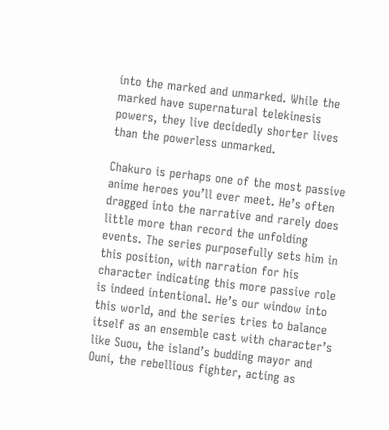into the marked and unmarked. While the marked have supernatural telekinesis powers, they live decidedly shorter lives than the powerless unmarked.

Chakuro is perhaps one of the most passive anime heroes you’ll ever meet. He’s often dragged into the narrative and rarely does little more than record the unfolding events. The series purposefully sets him in this position, with narration for his character indicating this more passive role is indeed intentional. He’s our window into this world, and the series tries to balance itself as an ensemble cast with character’s like Suou, the island’s budding mayor and Ouni, the rebellious fighter, acting as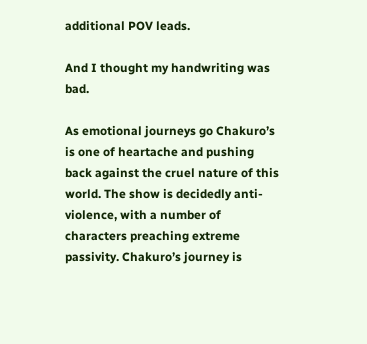additional POV leads.

And I thought my handwriting was bad.

As emotional journeys go Chakuro’s is one of heartache and pushing back against the cruel nature of this world. The show is decidedly anti-violence, with a number of characters preaching extreme passivity. Chakuro’s journey is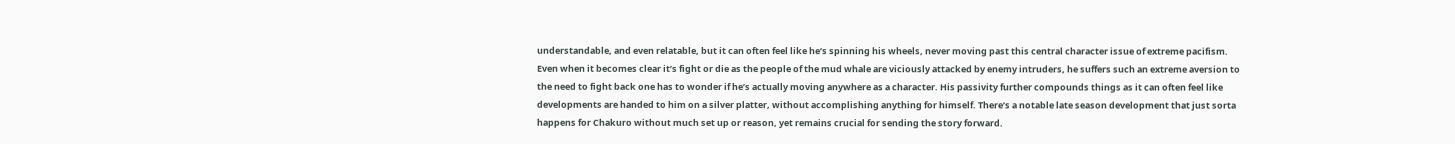understandable, and even relatable, but it can often feel like he’s spinning his wheels, never moving past this central character issue of extreme pacifism. Even when it becomes clear it’s fight or die as the people of the mud whale are viciously attacked by enemy intruders, he suffers such an extreme aversion to the need to fight back one has to wonder if he’s actually moving anywhere as a character. His passivity further compounds things as it can often feel like developments are handed to him on a silver platter, without accomplishing anything for himself. There’s a notable late season development that just sorta happens for Chakuro without much set up or reason, yet remains crucial for sending the story forward.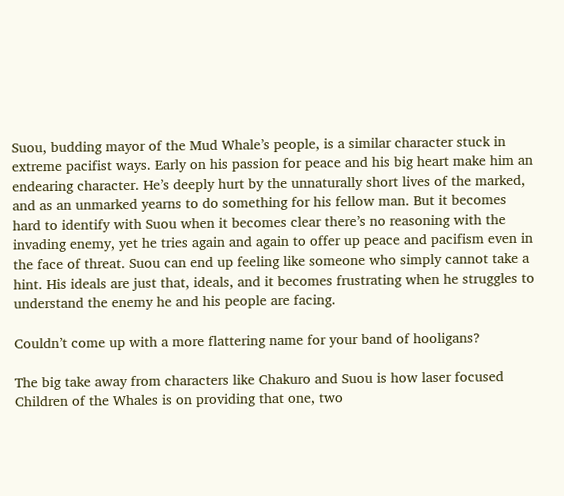Suou, budding mayor of the Mud Whale’s people, is a similar character stuck in extreme pacifist ways. Early on his passion for peace and his big heart make him an endearing character. He’s deeply hurt by the unnaturally short lives of the marked, and as an unmarked yearns to do something for his fellow man. But it becomes hard to identify with Suou when it becomes clear there’s no reasoning with the invading enemy, yet he tries again and again to offer up peace and pacifism even in the face of threat. Suou can end up feeling like someone who simply cannot take a hint. His ideals are just that, ideals, and it becomes frustrating when he struggles to understand the enemy he and his people are facing.

Couldn’t come up with a more flattering name for your band of hooligans?

The big take away from characters like Chakuro and Suou is how laser focused Children of the Whales is on providing that one, two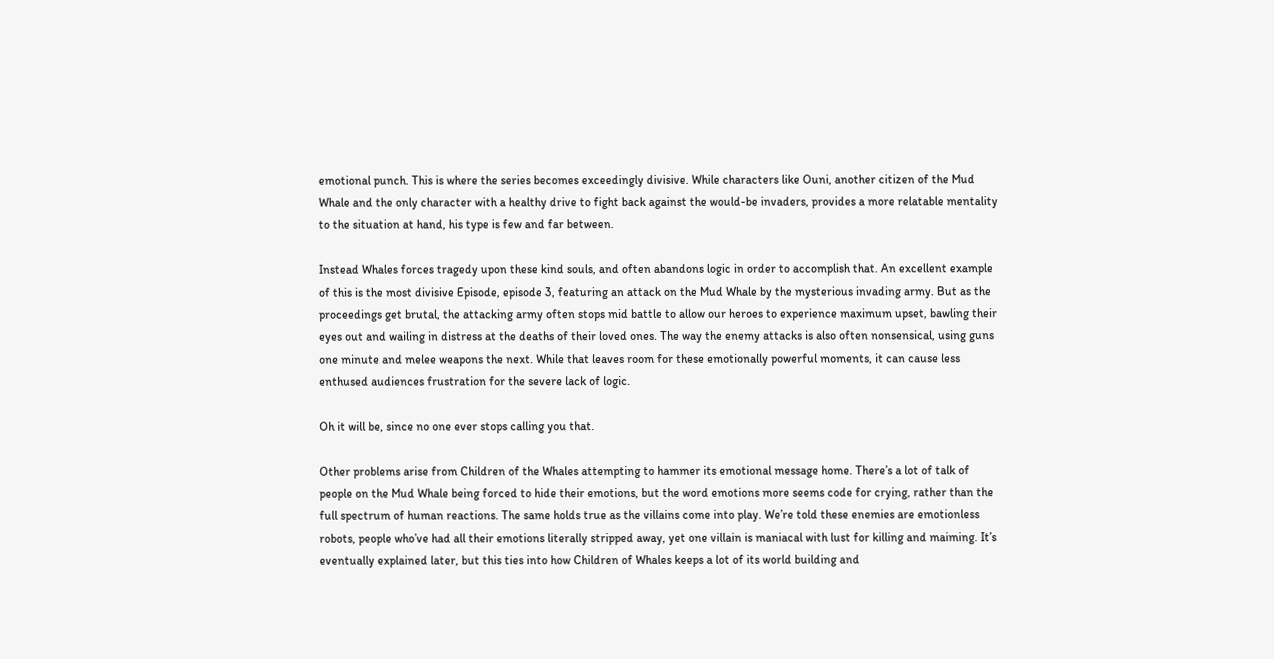emotional punch. This is where the series becomes exceedingly divisive. While characters like Ouni, another citizen of the Mud Whale and the only character with a healthy drive to fight back against the would-be invaders, provides a more relatable mentality to the situation at hand, his type is few and far between.

Instead Whales forces tragedy upon these kind souls, and often abandons logic in order to accomplish that. An excellent example of this is the most divisive Episode, episode 3, featuring an attack on the Mud Whale by the mysterious invading army. But as the proceedings get brutal, the attacking army often stops mid battle to allow our heroes to experience maximum upset, bawling their eyes out and wailing in distress at the deaths of their loved ones. The way the enemy attacks is also often nonsensical, using guns one minute and melee weapons the next. While that leaves room for these emotionally powerful moments, it can cause less enthused audiences frustration for the severe lack of logic.

Oh it will be, since no one ever stops calling you that.

Other problems arise from Children of the Whales attempting to hammer its emotional message home. There’s a lot of talk of people on the Mud Whale being forced to hide their emotions, but the word emotions more seems code for crying, rather than the full spectrum of human reactions. The same holds true as the villains come into play. We’re told these enemies are emotionless robots, people who’ve had all their emotions literally stripped away, yet one villain is maniacal with lust for killing and maiming. It’s eventually explained later, but this ties into how Children of Whales keeps a lot of its world building and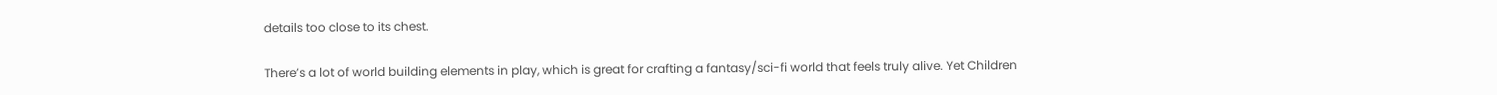details too close to its chest.

There’s a lot of world building elements in play, which is great for crafting a fantasy/sci-fi world that feels truly alive. Yet Children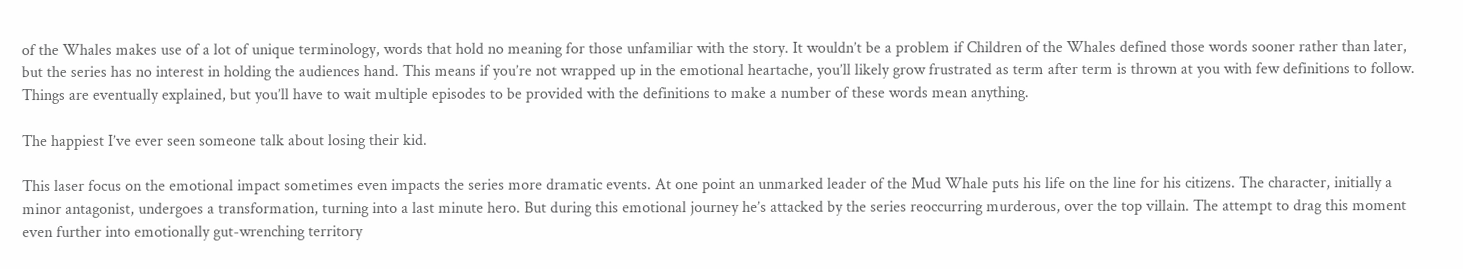of the Whales makes use of a lot of unique terminology, words that hold no meaning for those unfamiliar with the story. It wouldn’t be a problem if Children of the Whales defined those words sooner rather than later, but the series has no interest in holding the audiences hand. This means if you’re not wrapped up in the emotional heartache, you’ll likely grow frustrated as term after term is thrown at you with few definitions to follow. Things are eventually explained, but you’ll have to wait multiple episodes to be provided with the definitions to make a number of these words mean anything.

The happiest I’ve ever seen someone talk about losing their kid.

This laser focus on the emotional impact sometimes even impacts the series more dramatic events. At one point an unmarked leader of the Mud Whale puts his life on the line for his citizens. The character, initially a minor antagonist, undergoes a transformation, turning into a last minute hero. But during this emotional journey he’s attacked by the series reoccurring murderous, over the top villain. The attempt to drag this moment even further into emotionally gut-wrenching territory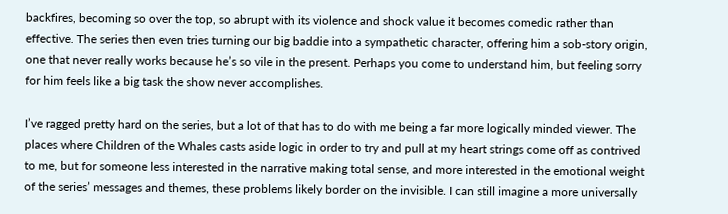backfires, becoming so over the top, so abrupt with its violence and shock value it becomes comedic rather than effective. The series then even tries turning our big baddie into a sympathetic character, offering him a sob-story origin, one that never really works because he’s so vile in the present. Perhaps you come to understand him, but feeling sorry for him feels like a big task the show never accomplishes.

I’ve ragged pretty hard on the series, but a lot of that has to do with me being a far more logically minded viewer. The places where Children of the Whales casts aside logic in order to try and pull at my heart strings come off as contrived to me, but for someone less interested in the narrative making total sense, and more interested in the emotional weight of the series’ messages and themes, these problems likely border on the invisible. I can still imagine a more universally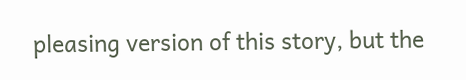pleasing version of this story, but the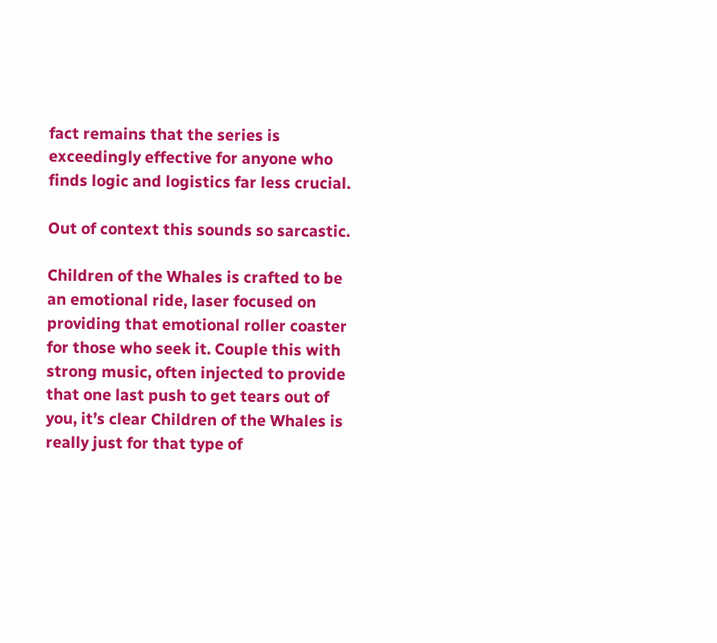fact remains that the series is exceedingly effective for anyone who finds logic and logistics far less crucial.

Out of context this sounds so sarcastic.

Children of the Whales is crafted to be an emotional ride, laser focused on providing that emotional roller coaster for those who seek it. Couple this with strong music, often injected to provide that one last push to get tears out of you, it’s clear Children of the Whales is really just for that type of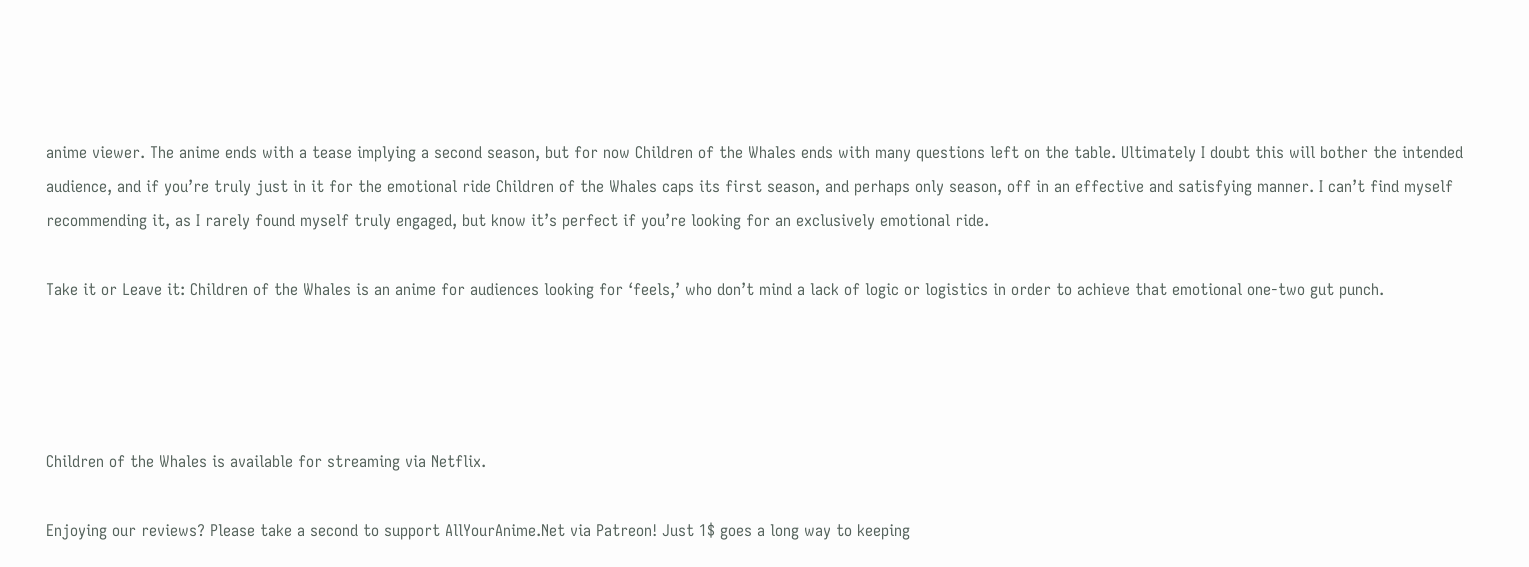anime viewer. The anime ends with a tease implying a second season, but for now Children of the Whales ends with many questions left on the table. Ultimately I doubt this will bother the intended audience, and if you’re truly just in it for the emotional ride Children of the Whales caps its first season, and perhaps only season, off in an effective and satisfying manner. I can’t find myself recommending it, as I rarely found myself truly engaged, but know it’s perfect if you’re looking for an exclusively emotional ride.

Take it or Leave it: Children of the Whales is an anime for audiences looking for ‘feels,’ who don’t mind a lack of logic or logistics in order to achieve that emotional one-two gut punch.




Children of the Whales is available for streaming via Netflix.

Enjoying our reviews? Please take a second to support AllYourAnime.Net via Patreon! Just 1$ goes a long way to keeping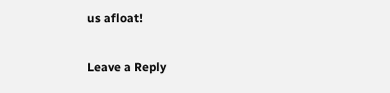us afloat!

Leave a Reply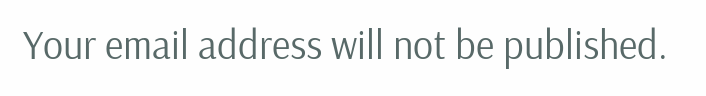Your email address will not be published.